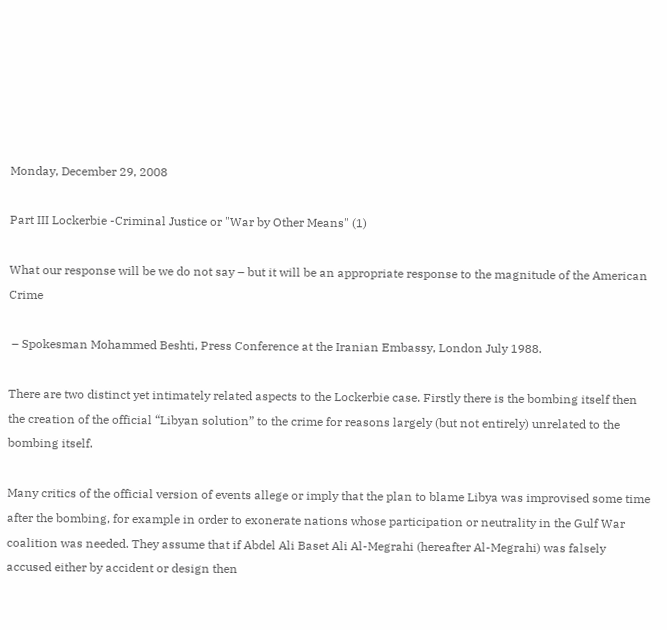Monday, December 29, 2008

Part III Lockerbie -Criminal Justice or "War by Other Means" (1)

What our response will be we do not say – but it will be an appropriate response to the magnitude of the American Crime

 – Spokesman Mohammed Beshti, Press Conference at the Iranian Embassy, London July 1988.

There are two distinct yet intimately related aspects to the Lockerbie case. Firstly there is the bombing itself then the creation of the official “Libyan solution” to the crime for reasons largely (but not entirely) unrelated to the bombing itself.

Many critics of the official version of events allege or imply that the plan to blame Libya was improvised some time after the bombing, for example in order to exonerate nations whose participation or neutrality in the Gulf War coalition was needed. They assume that if Abdel Ali Baset Ali Al-Megrahi (hereafter Al-Megrahi) was falsely accused either by accident or design then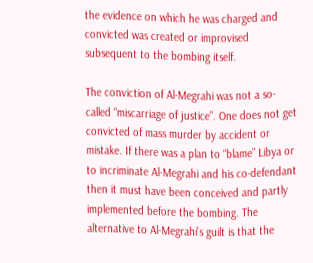the evidence on which he was charged and convicted was created or improvised subsequent to the bombing itself.

The conviction of Al-Megrahi was not a so-called “miscarriage of justice”. One does not get convicted of mass murder by accident or mistake. If there was a plan to “blame” Libya or to incriminate Al-Megrahi and his co-defendant then it must have been conceived and partly implemented before the bombing. The alternative to Al-Megrahi’s guilt is that the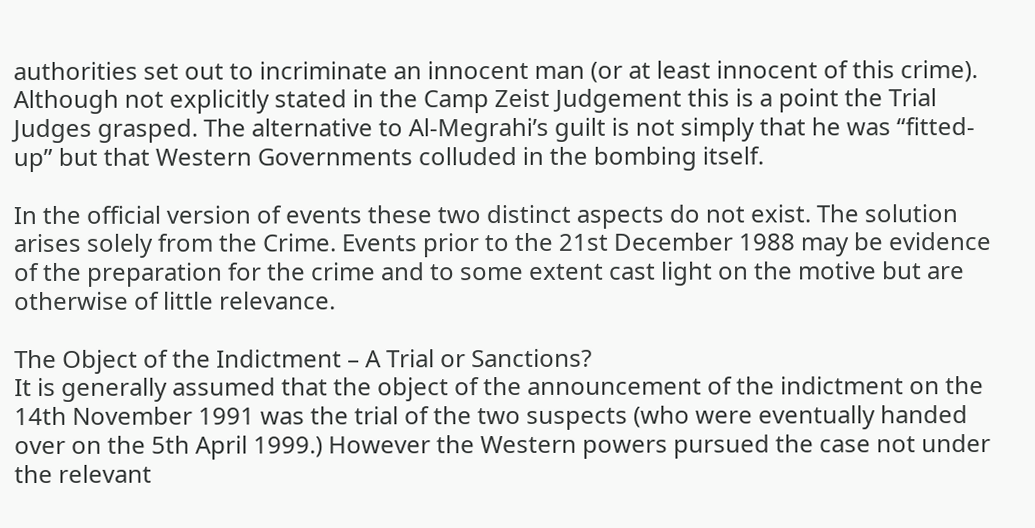authorities set out to incriminate an innocent man (or at least innocent of this crime). Although not explicitly stated in the Camp Zeist Judgement this is a point the Trial Judges grasped. The alternative to Al-Megrahi’s guilt is not simply that he was “fitted-up” but that Western Governments colluded in the bombing itself.

In the official version of events these two distinct aspects do not exist. The solution arises solely from the Crime. Events prior to the 21st December 1988 may be evidence of the preparation for the crime and to some extent cast light on the motive but are otherwise of little relevance.

The Object of the Indictment – A Trial or Sanctions?
It is generally assumed that the object of the announcement of the indictment on the 14th November 1991 was the trial of the two suspects (who were eventually handed over on the 5th April 1999.) However the Western powers pursued the case not under the relevant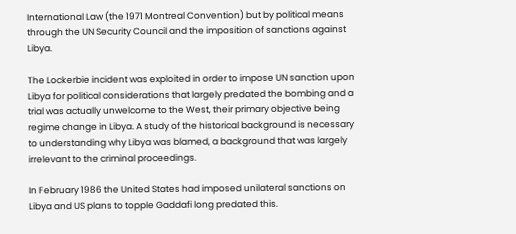International Law (the 1971 Montreal Convention) but by political means through the UN Security Council and the imposition of sanctions against Libya.

The Lockerbie incident was exploited in order to impose UN sanction upon Libya for political considerations that largely predated the bombing and a trial was actually unwelcome to the West, their primary objective being regime change in Libya. A study of the historical background is necessary to understanding why Libya was blamed, a background that was largely irrelevant to the criminal proceedings.

In February 1986 the United States had imposed unilateral sanctions on Libya and US plans to topple Gaddafi long predated this.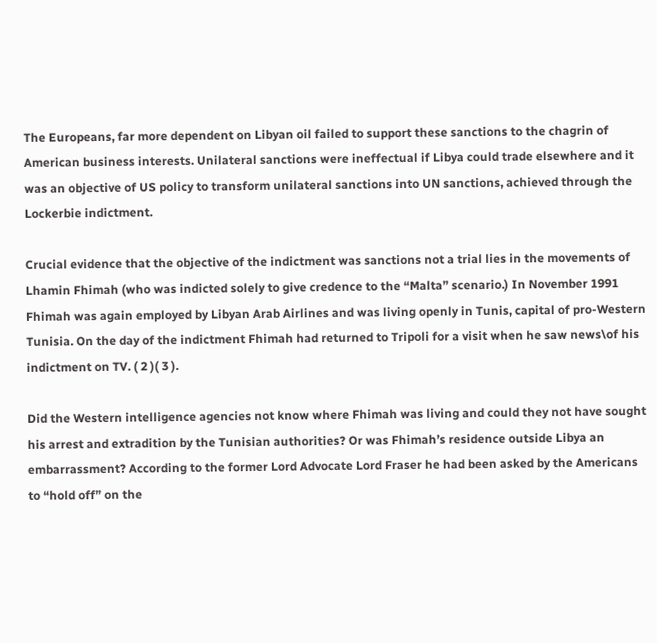The Europeans, far more dependent on Libyan oil failed to support these sanctions to the chagrin of American business interests. Unilateral sanctions were ineffectual if Libya could trade elsewhere and it was an objective of US policy to transform unilateral sanctions into UN sanctions, achieved through the Lockerbie indictment.

Crucial evidence that the objective of the indictment was sanctions not a trial lies in the movements of Lhamin Fhimah (who was indicted solely to give credence to the “Malta” scenario.) In November 1991 Fhimah was again employed by Libyan Arab Airlines and was living openly in Tunis, capital of pro-Western Tunisia. On the day of the indictment Fhimah had returned to Tripoli for a visit when he saw news\of his indictment on TV. ( 2 )( 3 ).

Did the Western intelligence agencies not know where Fhimah was living and could they not have sought his arrest and extradition by the Tunisian authorities? Or was Fhimah’s residence outside Libya an embarrassment? According to the former Lord Advocate Lord Fraser he had been asked by the Americans to “hold off” on the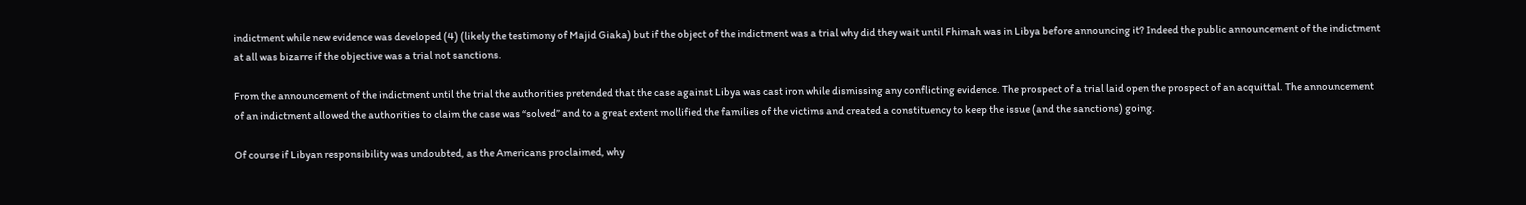indictment while new evidence was developed (4) (likely the testimony of Majid Giaka) but if the object of the indictment was a trial why did they wait until Fhimah was in Libya before announcing it? Indeed the public announcement of the indictment at all was bizarre if the objective was a trial not sanctions.

From the announcement of the indictment until the trial the authorities pretended that the case against Libya was cast iron while dismissing any conflicting evidence. The prospect of a trial laid open the prospect of an acquittal. The announcement of an indictment allowed the authorities to claim the case was “solved” and to a great extent mollified the families of the victims and created a constituency to keep the issue (and the sanctions) going.

Of course if Libyan responsibility was undoubted, as the Americans proclaimed, why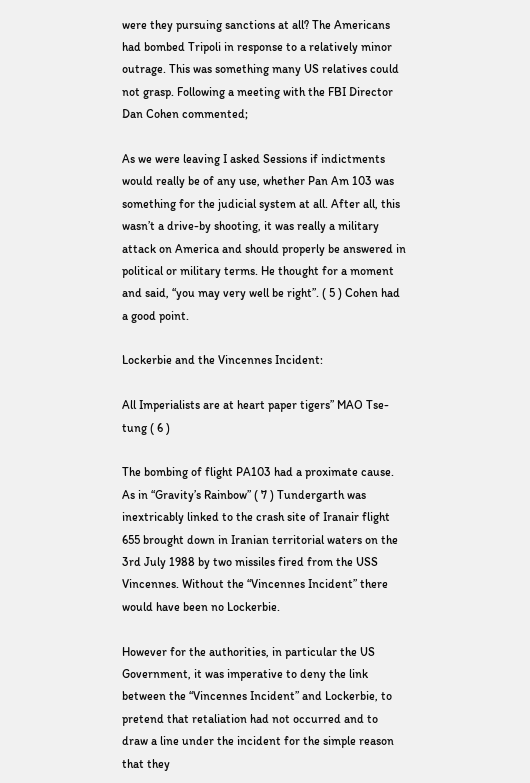were they pursuing sanctions at all? The Americans had bombed Tripoli in response to a relatively minor outrage. This was something many US relatives could not grasp. Following a meeting with the FBI Director Dan Cohen commented;

As we were leaving I asked Sessions if indictments would really be of any use, whether Pan Am 103 was something for the judicial system at all. After all, this wasn’t a drive-by shooting, it was really a military attack on America and should properly be answered in political or military terms. He thought for a moment and said, “you may very well be right”. ( 5 ) Cohen had a good point.

Lockerbie and the Vincennes Incident:

All Imperialists are at heart paper tigers” MAO Tse-tung ( 6 )

The bombing of flight PA103 had a proximate cause. As in “Gravity’s Rainbow” ( 7 ) Tundergarth was inextricably linked to the crash site of Iranair flight 655 brought down in Iranian territorial waters on the 3rd July 1988 by two missiles fired from the USS Vincennes. Without the “Vincennes Incident” there would have been no Lockerbie.

However for the authorities, in particular the US Government, it was imperative to deny the link between the “Vincennes Incident” and Lockerbie, to pretend that retaliation had not occurred and to draw a line under the incident for the simple reason that they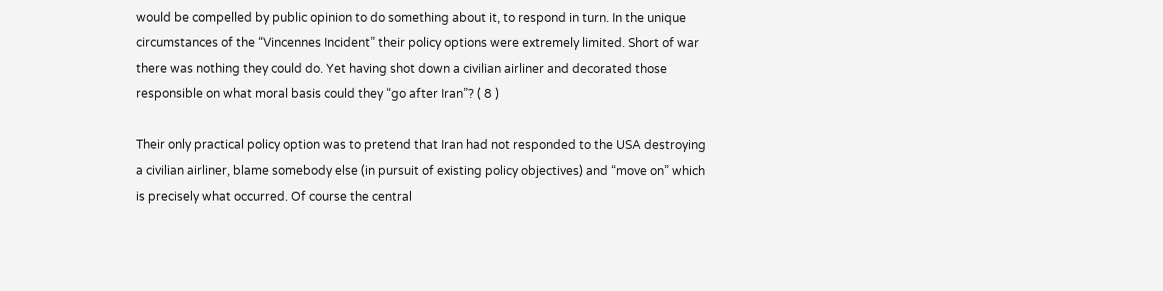would be compelled by public opinion to do something about it, to respond in turn. In the unique circumstances of the “Vincennes Incident” their policy options were extremely limited. Short of war there was nothing they could do. Yet having shot down a civilian airliner and decorated those responsible on what moral basis could they “go after Iran”? ( 8 )

Their only practical policy option was to pretend that Iran had not responded to the USA destroying a civilian airliner, blame somebody else (in pursuit of existing policy objectives) and “move on” which is precisely what occurred. Of course the central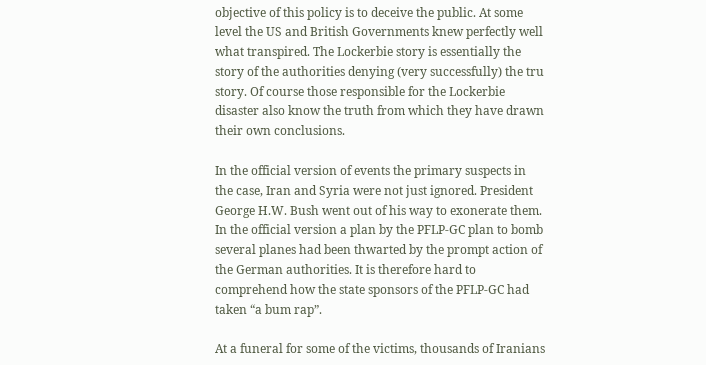objective of this policy is to deceive the public. At some level the US and British Governments knew perfectly well what transpired. The Lockerbie story is essentially the story of the authorities denying (very successfully) the tru story. Of course those responsible for the Lockerbie disaster also know the truth from which they have drawn their own conclusions.

In the official version of events the primary suspects in the case, Iran and Syria were not just ignored. President George H.W. Bush went out of his way to exonerate them. In the official version a plan by the PFLP-GC plan to bomb several planes had been thwarted by the prompt action of the German authorities. It is therefore hard to comprehend how the state sponsors of the PFLP-GC had taken “a bum rap”.

At a funeral for some of the victims, thousands of Iranians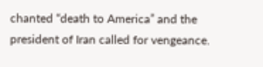chanted “death to America” and the president of Iran called for vengeance.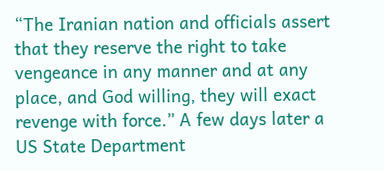“The Iranian nation and officials assert that they reserve the right to take vengeance in any manner and at any place, and God willing, they will exact revenge with force.” A few days later a US State Department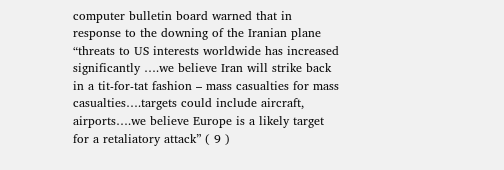computer bulletin board warned that in response to the downing of the Iranian plane “threats to US interests worldwide has increased significantly ….we believe Iran will strike back in a tit-for-tat fashion – mass casualties for mass casualties….targets could include aircraft, airports….we believe Europe is a likely target for a retaliatory attack” ( 9 )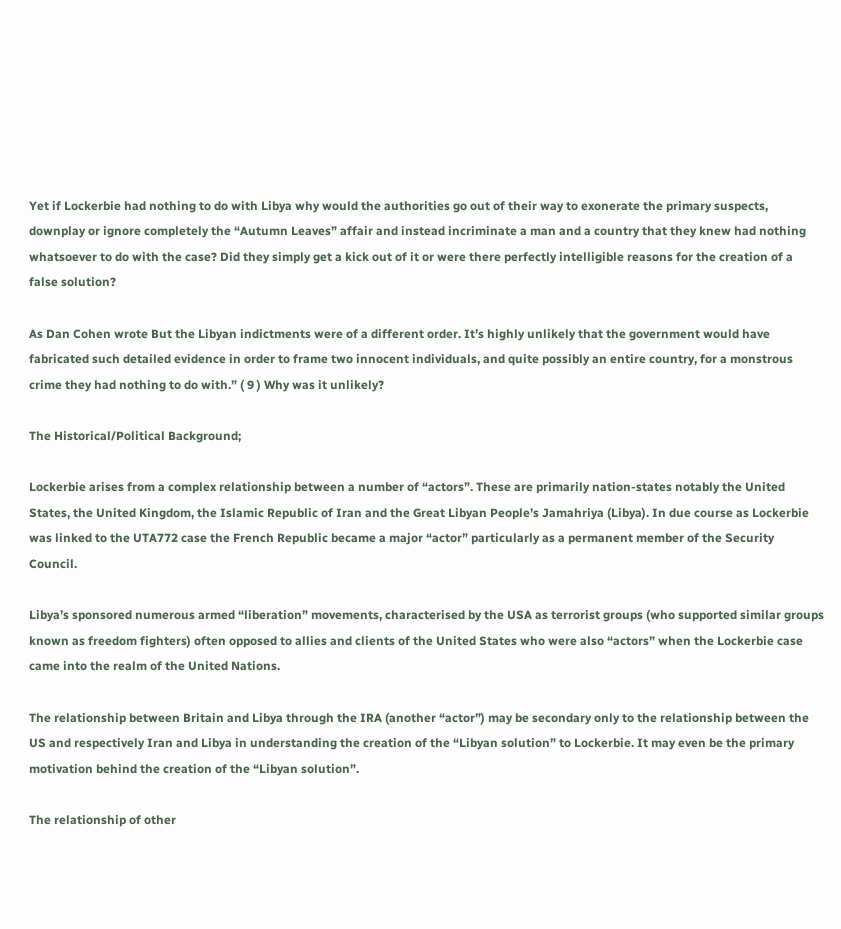Yet if Lockerbie had nothing to do with Libya why would the authorities go out of their way to exonerate the primary suspects, downplay or ignore completely the “Autumn Leaves” affair and instead incriminate a man and a country that they knew had nothing whatsoever to do with the case? Did they simply get a kick out of it or were there perfectly intelligible reasons for the creation of a false solution?

As Dan Cohen wrote But the Libyan indictments were of a different order. It’s highly unlikely that the government would have fabricated such detailed evidence in order to frame two innocent individuals, and quite possibly an entire country, for a monstrous crime they had nothing to do with.” ( 9 ) Why was it unlikely?

The Historical/Political Background;

Lockerbie arises from a complex relationship between a number of “actors”. These are primarily nation-states notably the United States, the United Kingdom, the Islamic Republic of Iran and the Great Libyan People’s Jamahriya (Libya). In due course as Lockerbie was linked to the UTA772 case the French Republic became a major “actor” particularly as a permanent member of the Security Council.

Libya’s sponsored numerous armed “liberation” movements, characterised by the USA as terrorist groups (who supported similar groups known as freedom fighters) often opposed to allies and clients of the United States who were also “actors” when the Lockerbie case came into the realm of the United Nations.

The relationship between Britain and Libya through the IRA (another “actor”) may be secondary only to the relationship between the US and respectively Iran and Libya in understanding the creation of the “Libyan solution” to Lockerbie. It may even be the primary motivation behind the creation of the “Libyan solution”.

The relationship of other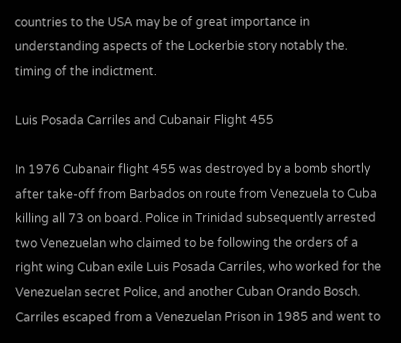countries to the USA may be of great importance in understanding aspects of the Lockerbie story notably the. timing of the indictment.

Luis Posada Carriles and Cubanair Flight 455

In 1976 Cubanair flight 455 was destroyed by a bomb shortly after take-off from Barbados on route from Venezuela to Cuba killing all 73 on board. Police in Trinidad subsequently arrested two Venezuelan who claimed to be following the orders of a right wing Cuban exile Luis Posada Carriles, who worked for the Venezuelan secret Police, and another Cuban Orando Bosch. Carriles escaped from a Venezuelan Prison in 1985 and went to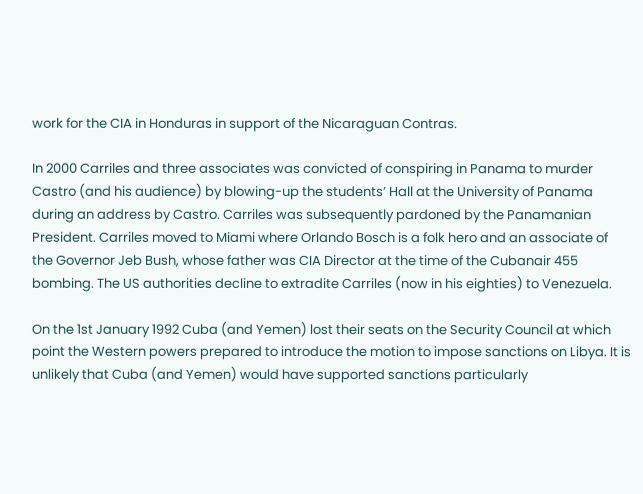work for the CIA in Honduras in support of the Nicaraguan Contras.

In 2000 Carriles and three associates was convicted of conspiring in Panama to murder Castro (and his audience) by blowing-up the students’ Hall at the University of Panama during an address by Castro. Carriles was subsequently pardoned by the Panamanian President. Carriles moved to Miami where Orlando Bosch is a folk hero and an associate of the Governor Jeb Bush, whose father was CIA Director at the time of the Cubanair 455 bombing. The US authorities decline to extradite Carriles (now in his eighties) to Venezuela.

On the 1st January 1992 Cuba (and Yemen) lost their seats on the Security Council at which point the Western powers prepared to introduce the motion to impose sanctions on Libya. It is unlikely that Cuba (and Yemen) would have supported sanctions particularly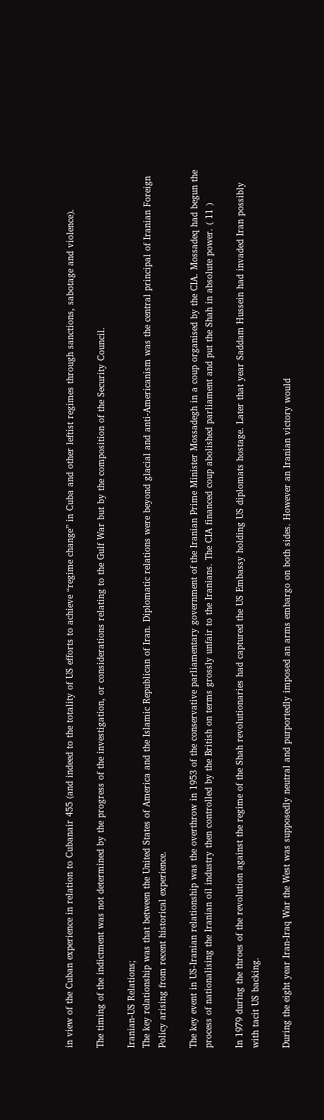in view of the Cuban experience in relation to Cubanair 455 (and indeed to the totality of US efforts to achieve “regime change” in Cuba and other leftist regimes through sanctions, sabotage and violence).

The timing of the indictment was not determined by the progress of the investigation, or considerations relating to the Gulf War but by the composition of the Security Council.

Iranian-US Relations;
The key relationship was that between the United States of America and the Islamic Republican of Iran. Diplomatic relations were beyond glacial and anti-Americanism was the central principal of Iranian Foreign Policy arising from recent historical experience.

The key event in US-Iranian relationship was the overthrow in 1953 of the conservative parliamentary government of the Iranian Prime Minister Mossadegh in a coup organised by the CIA. Mossadeq had begun the process of nationalising the Iranian oil industry then controlled by the British on terms grossly unfair to the Iranians. The CIA financed coup abolished parliament and put the Shah in absolute power. ( 11 )

In 1979 during the throes of the revolution against the regime of the Shah revolutionaries had captured the US Embassy holding US diplomats hostage. Later that year Saddam Hussein had invaded Iran possibly with tacit US backing.

During the eight year Iran-Iraq War the West was supposedly neutral and purportedly imposed an arms embargo on both sides. However an Iranian victory would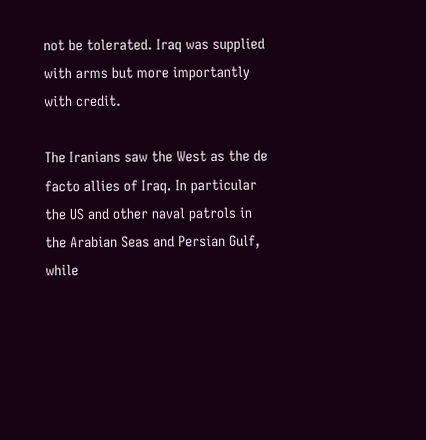not be tolerated. Iraq was supplied with arms but more importantly with credit.

The Iranians saw the West as the de facto allies of Iraq. In particular the US and other naval patrols in the Arabian Seas and Persian Gulf, while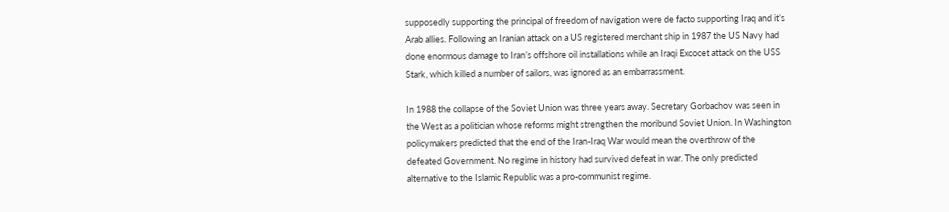supposedly supporting the principal of freedom of navigation were de facto supporting Iraq and it’s Arab allies. Following an Iranian attack on a US registered merchant ship in 1987 the US Navy had done enormous damage to Iran’s offshore oil installations while an Iraqi Excocet attack on the USS Stark, which killed a number of sailors, was ignored as an embarrassment.

In 1988 the collapse of the Soviet Union was three years away. Secretary Gorbachov was seen in the West as a politician whose reforms might strengthen the moribund Soviet Union. In Washington policymakers predicted that the end of the Iran-Iraq War would mean the overthrow of the defeated Government. No regime in history had survived defeat in war. The only predicted alternative to the Islamic Republic was a pro-communist regime.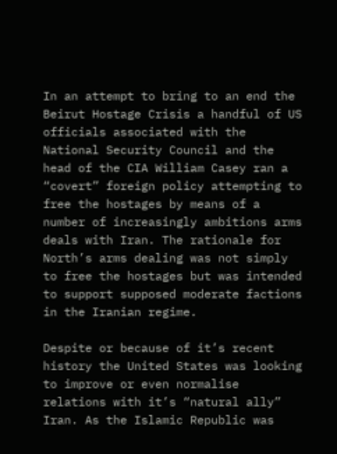In an attempt to bring to an end the Beirut Hostage Crisis a handful of US officials associated with the National Security Council and the head of the CIA William Casey ran a “covert” foreign policy attempting to free the hostages by means of a number of increasingly ambitions arms deals with Iran. The rationale for North’s arms dealing was not simply to free the hostages but was intended to support supposed moderate factions in the Iranian regime.

Despite or because of it’s recent history the United States was looking to improve or even normalise relations with it’s “natural ally” Iran. As the Islamic Republic was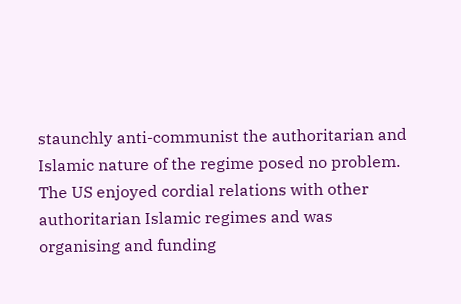staunchly anti-communist the authoritarian and Islamic nature of the regime posed no problem. The US enjoyed cordial relations with other authoritarian Islamic regimes and was organising and funding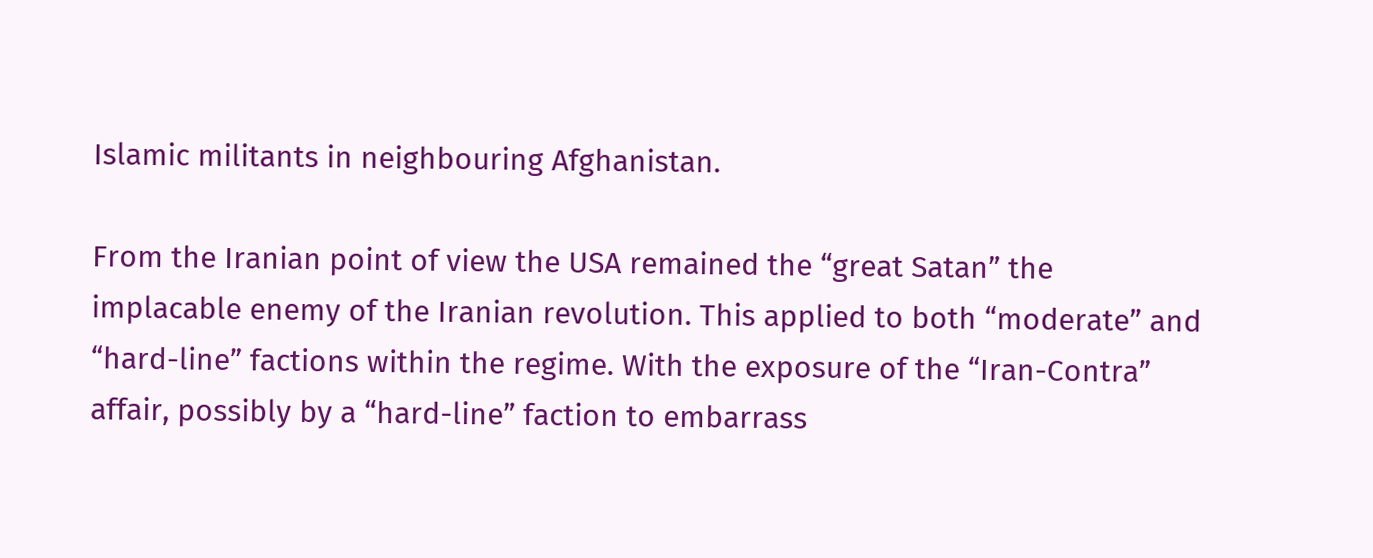Islamic militants in neighbouring Afghanistan.

From the Iranian point of view the USA remained the “great Satan” the implacable enemy of the Iranian revolution. This applied to both “moderate” and “hard-line” factions within the regime. With the exposure of the “Iran-Contra” affair, possibly by a “hard-line” faction to embarrass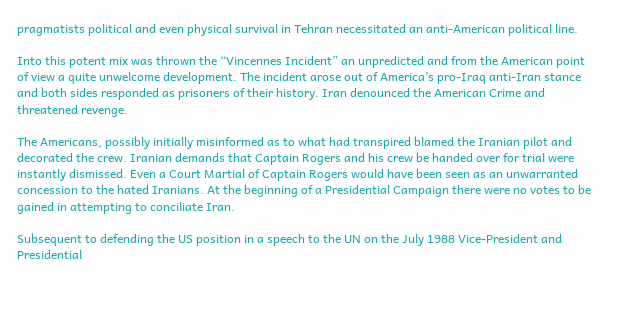pragmatists political and even physical survival in Tehran necessitated an anti-American political line.

Into this potent mix was thrown the “Vincennes Incident” an unpredicted and from the American point of view a quite unwelcome development. The incident arose out of America’s pro-Iraq anti-Iran stance and both sides responded as prisoners of their history. Iran denounced the American Crime and threatened revenge.

The Americans, possibly initially misinformed as to what had transpired blamed the Iranian pilot and decorated the crew. Iranian demands that Captain Rogers and his crew be handed over for trial were instantly dismissed. Even a Court Martial of Captain Rogers would have been seen as an unwarranted concession to the hated Iranians. At the beginning of a Presidential Campaign there were no votes to be gained in attempting to conciliate Iran.

Subsequent to defending the US position in a speech to the UN on the July 1988 Vice-President and Presidential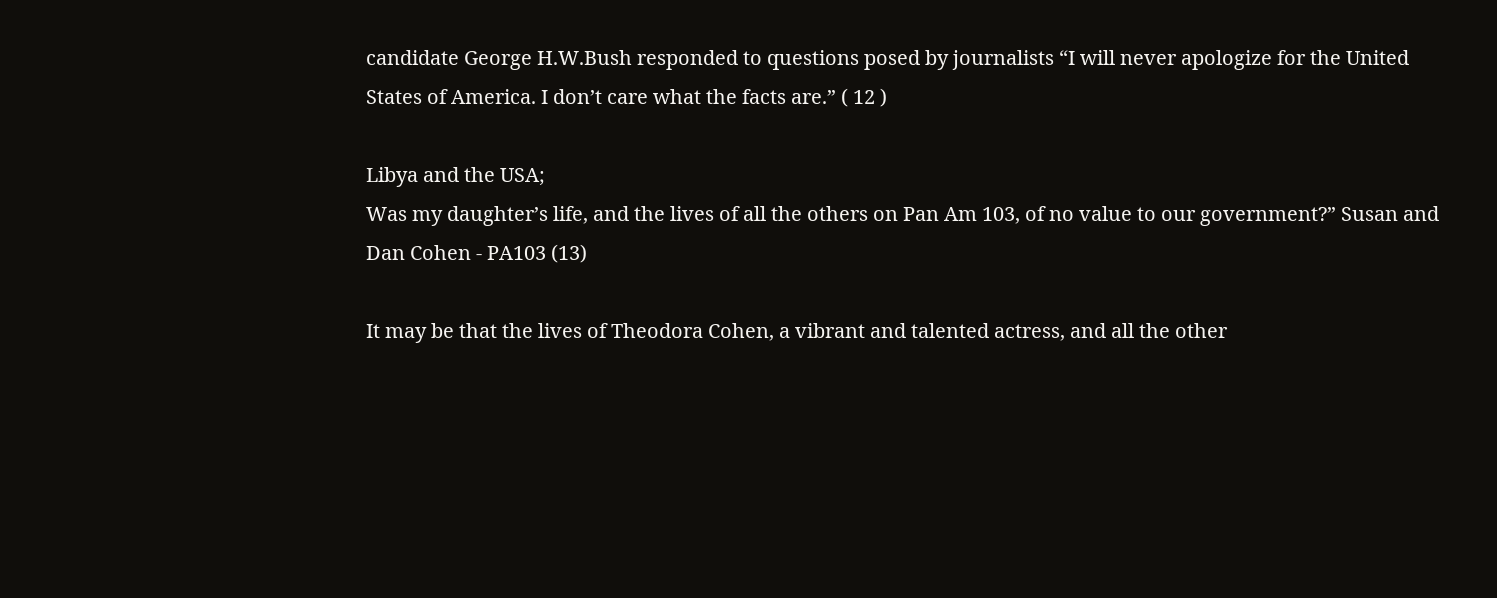candidate George H.W.Bush responded to questions posed by journalists “I will never apologize for the United States of America. I don’t care what the facts are.” ( 12 )

Libya and the USA;
Was my daughter’s life, and the lives of all the others on Pan Am 103, of no value to our government?” Susan and Dan Cohen - PA103 (13)

It may be that the lives of Theodora Cohen, a vibrant and talented actress, and all the other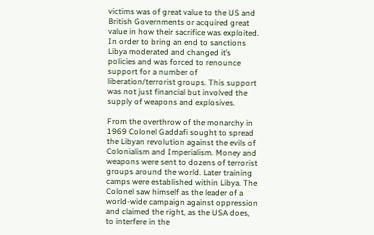victims was of great value to the US and British Governments or acquired great value in how their sacrifice was exploited. In order to bring an end to sanctions Libya moderated and changed it’s policies and was forced to renounce support for a number of liberation/terrorist groups. This support was not just financial but involved the supply of weapons and explosives.

From the overthrow of the monarchy in 1969 Colonel Gaddafi sought to spread the Libyan revolution against the evils of Colonialism and Imperialism. Money and weapons were sent to dozens of terrorist groups around the world. Later training camps were established within Libya. The Colonel saw himself as the leader of a world-wide campaign against oppression and claimed the right, as the USA does, to interfere in the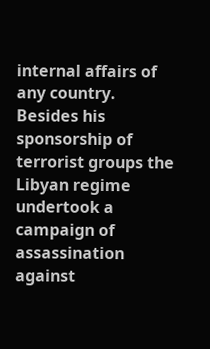internal affairs of any country. Besides his sponsorship of terrorist groups the Libyan regime undertook a campaign of assassination against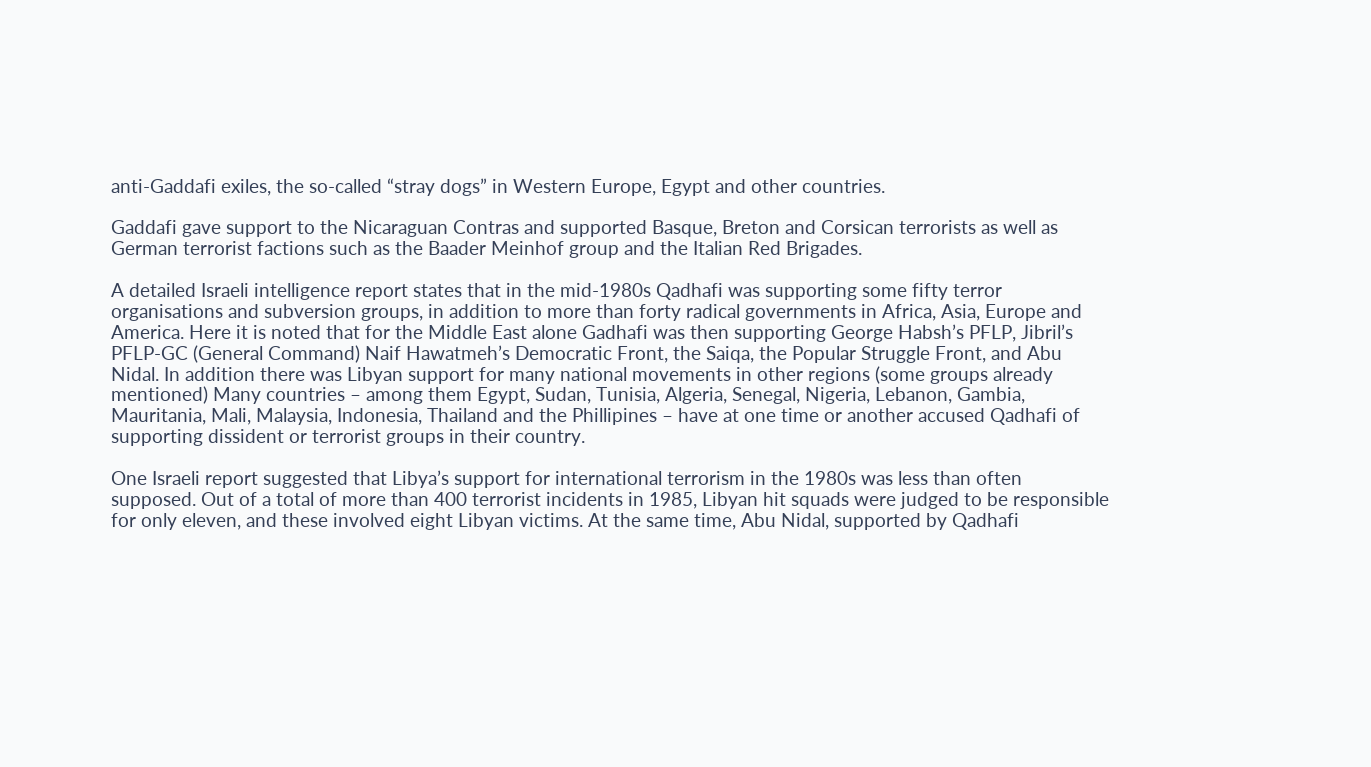anti-Gaddafi exiles, the so-called “stray dogs” in Western Europe, Egypt and other countries.

Gaddafi gave support to the Nicaraguan Contras and supported Basque, Breton and Corsican terrorists as well as German terrorist factions such as the Baader Meinhof group and the Italian Red Brigades.

A detailed Israeli intelligence report states that in the mid-1980s Qadhafi was supporting some fifty terror organisations and subversion groups, in addition to more than forty radical governments in Africa, Asia, Europe and America. Here it is noted that for the Middle East alone Gadhafi was then supporting George Habsh’s PFLP, Jibril’s PFLP-GC (General Command) Naif Hawatmeh’s Democratic Front, the Saiqa, the Popular Struggle Front, and Abu Nidal. In addition there was Libyan support for many national movements in other regions (some groups already mentioned) Many countries – among them Egypt, Sudan, Tunisia, Algeria, Senegal, Nigeria, Lebanon, Gambia, Mauritania, Mali, Malaysia, Indonesia, Thailand and the Phillipines – have at one time or another accused Qadhafi of supporting dissident or terrorist groups in their country.

One Israeli report suggested that Libya’s support for international terrorism in the 1980s was less than often supposed. Out of a total of more than 400 terrorist incidents in 1985, Libyan hit squads were judged to be responsible for only eleven, and these involved eight Libyan victims. At the same time, Abu Nidal, supported by Qadhafi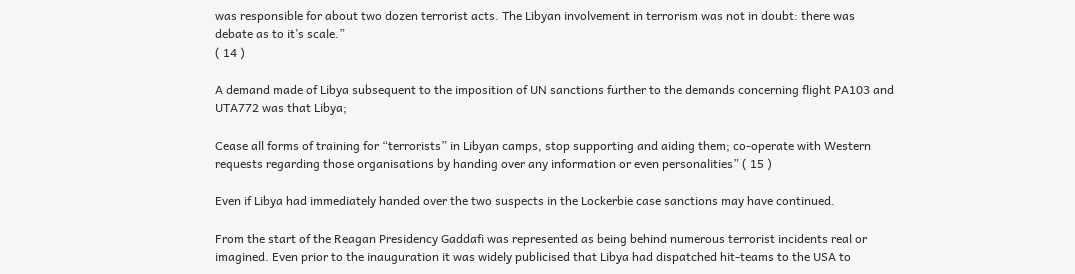was responsible for about two dozen terrorist acts. The Libyan involvement in terrorism was not in doubt: there was debate as to it’s scale.”
( 14 )

A demand made of Libya subsequent to the imposition of UN sanctions further to the demands concerning flight PA103 and UTA772 was that Libya;

Cease all forms of training for “terrorists” in Libyan camps, stop supporting and aiding them; co-operate with Western requests regarding those organisations by handing over any information or even personalities” ( 15 )

Even if Libya had immediately handed over the two suspects in the Lockerbie case sanctions may have continued.

From the start of the Reagan Presidency Gaddafi was represented as being behind numerous terrorist incidents real or imagined. Even prior to the inauguration it was widely publicised that Libya had dispatched hit-teams to the USA to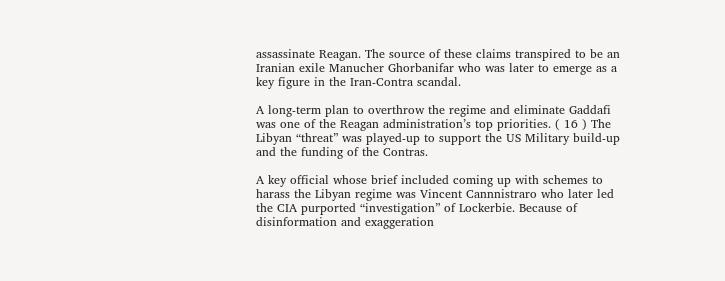assassinate Reagan. The source of these claims transpired to be an Iranian exile Manucher Ghorbanifar who was later to emerge as a key figure in the Iran-Contra scandal.

A long-term plan to overthrow the regime and eliminate Gaddafi was one of the Reagan administration’s top priorities. ( 16 ) The Libyan “threat” was played-up to support the US Military build-up and the funding of the Contras.

A key official whose brief included coming up with schemes to harass the Libyan regime was Vincent Cannnistraro who later led the CIA purported “investigation” of Lockerbie. Because of disinformation and exaggeration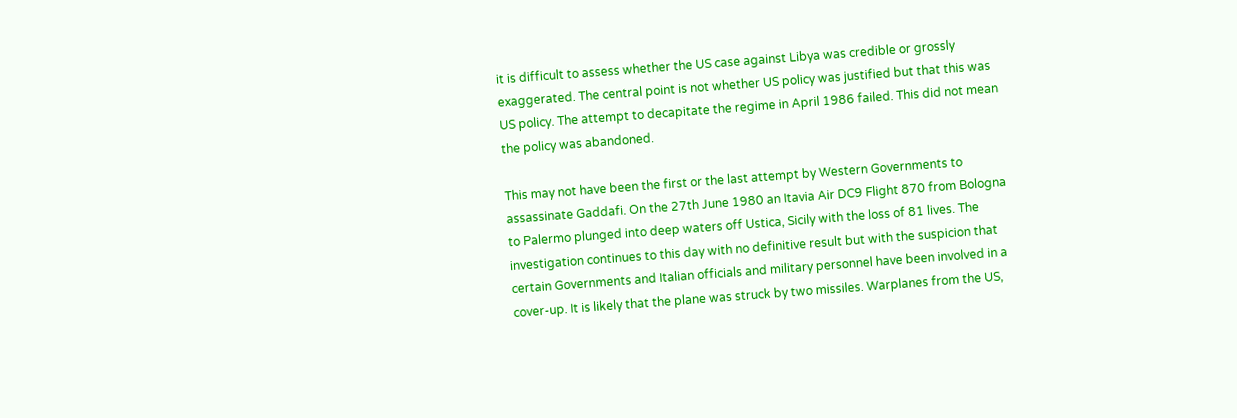it is difficult to assess whether the US case against Libya was credible or grossly exaggerated. The central point is not whether US policy was justified but that this was US policy. The attempt to decapitate the regime in April 1986 failed. This did not mean the policy was abandoned.

This may not have been the first or the last attempt by Western Governments to assassinate Gaddafi. On the 27th June 1980 an Itavia Air DC9 Flight 870 from Bologna to Palermo plunged into deep waters off Ustica, Sicily with the loss of 81 lives. The investigation continues to this day with no definitive result but with the suspicion that certain Governments and Italian officials and military personnel have been involved in a cover-up. It is likely that the plane was struck by two missiles. Warplanes from the US,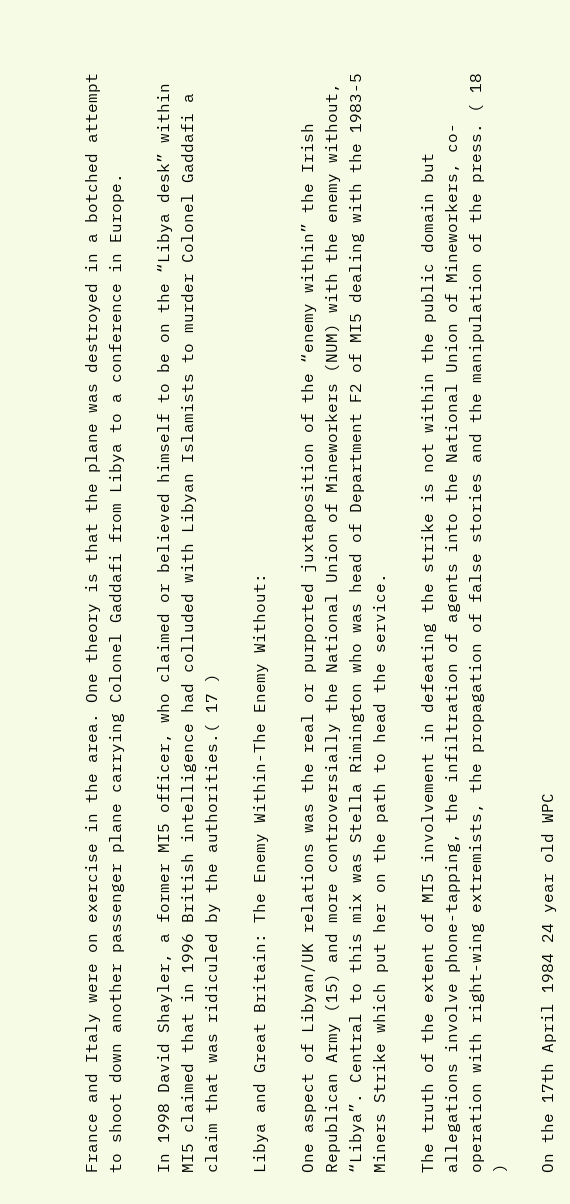France and Italy were on exercise in the area. One theory is that the plane was destroyed in a botched attempt to shoot down another passenger plane carrying Colonel Gaddafi from Libya to a conference in Europe.

In 1998 David Shayler, a former MI5 officer, who claimed or believed himself to be on the “Libya desk” within MI5 claimed that in 1996 British intelligence had colluded with Libyan Islamists to murder Colonel Gaddafi a claim that was ridiculed by the authorities.( 17 )

Libya and Great Britain: The Enemy Within-The Enemy Without:

One aspect of Libyan/UK relations was the real or purported juxtaposition of the “enemy within” the Irish Republican Army (15) and more controversially the National Union of Mineworkers (NUM) with the enemy without, “Libya”. Central to this mix was Stella Rimington who was head of Department F2 of MI5 dealing with the 1983-5 Miners Strike which put her on the path to head the service.

The truth of the extent of MI5 involvement in defeating the strike is not within the public domain but allegations involve phone-tapping, the infiltration of agents into the National Union of Mineworkers, co-operation with right-wing extremists, the propagation of false stories and the manipulation of the press. ( 18 )

On the 17th April 1984 24 year old WPC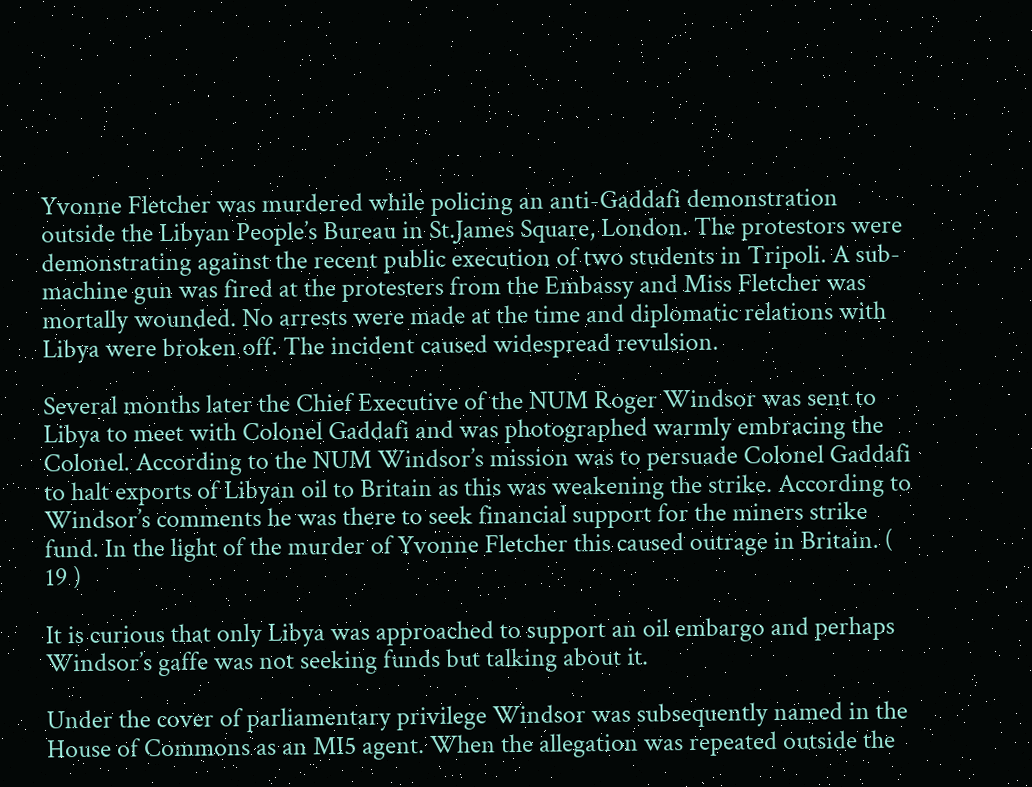Yvonne Fletcher was murdered while policing an anti-Gaddafi demonstration outside the Libyan People’s Bureau in St.James Square, London. The protestors were demonstrating against the recent public execution of two students in Tripoli. A sub-machine gun was fired at the protesters from the Embassy and Miss Fletcher was mortally wounded. No arrests were made at the time and diplomatic relations with Libya were broken off. The incident caused widespread revulsion.

Several months later the Chief Executive of the NUM Roger Windsor was sent to Libya to meet with Colonel Gaddafi and was photographed warmly embracing the Colonel. According to the NUM Windsor’s mission was to persuade Colonel Gaddafi to halt exports of Libyan oil to Britain as this was weakening the strike. According to Windsor’s comments he was there to seek financial support for the miners strike fund. In the light of the murder of Yvonne Fletcher this caused outrage in Britain. ( 19 )

It is curious that only Libya was approached to support an oil embargo and perhaps Windsor’s gaffe was not seeking funds but talking about it.

Under the cover of parliamentary privilege Windsor was subsequently named in the House of Commons as an MI5 agent. When the allegation was repeated outside the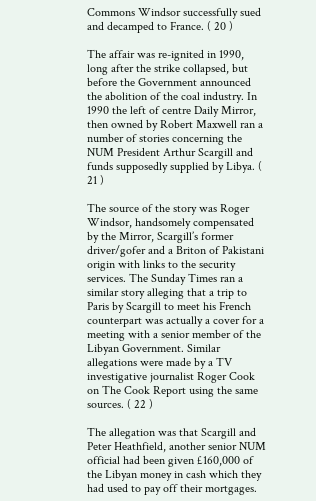Commons Windsor successfully sued and decamped to France. ( 20 )

The affair was re-ignited in 1990, long after the strike collapsed, but before the Government announced the abolition of the coal industry. In 1990 the left of centre Daily Mirror, then owned by Robert Maxwell ran a number of stories concerning the NUM President Arthur Scargill and funds supposedly supplied by Libya. ( 21 )

The source of the story was Roger Windsor, handsomely compensated by the Mirror, Scargill’s former driver/gofer and a Briton of Pakistani origin with links to the security services. The Sunday Times ran a similar story alleging that a trip to Paris by Scargill to meet his French counterpart was actually a cover for a meeting with a senior member of the Libyan Government. Similar allegations were made by a TV investigative journalist Roger Cook on The Cook Report using the same sources. ( 22 )

The allegation was that Scargill and Peter Heathfield, another senior NUM official had been given £160,000 of the Libyan money in cash which they had used to pay off their mortgages.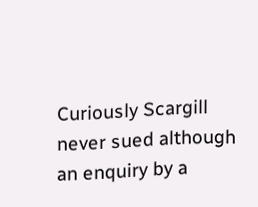Curiously Scargill never sued although an enquiry by a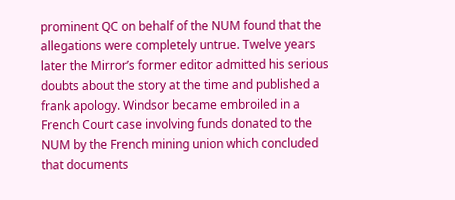prominent QC on behalf of the NUM found that the allegations were completely untrue. Twelve years later the Mirror’s former editor admitted his serious doubts about the story at the time and published a frank apology. Windsor became embroiled in a French Court case involving funds donated to the NUM by the French mining union which concluded that documents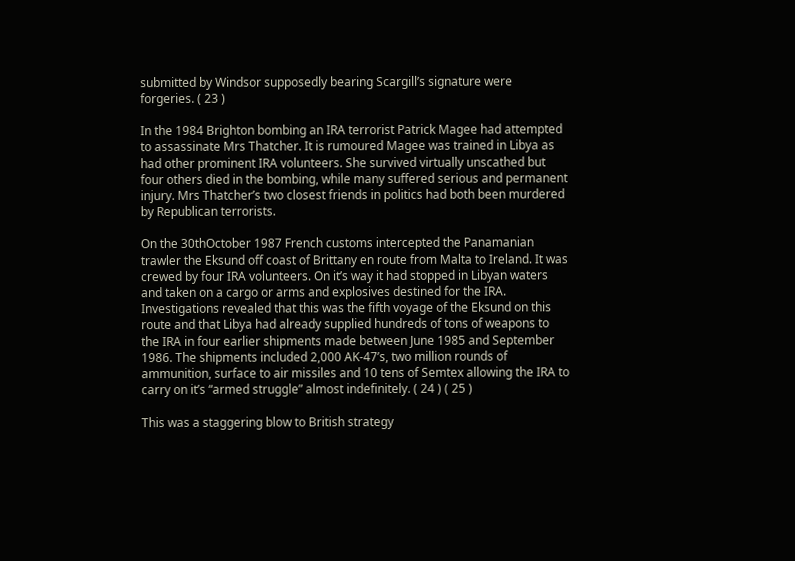submitted by Windsor supposedly bearing Scargill’s signature were forgeries. ( 23 )

In the 1984 Brighton bombing an IRA terrorist Patrick Magee had attempted to assassinate Mrs Thatcher. It is rumoured Magee was trained in Libya as had other prominent IRA volunteers. She survived virtually unscathed but four others died in the bombing, while many suffered serious and permanent injury. Mrs Thatcher’s two closest friends in politics had both been murdered by Republican terrorists.

On the 30thOctober 1987 French customs intercepted the Panamanian trawler the Eksund off coast of Brittany en route from Malta to Ireland. It was crewed by four IRA volunteers. On it’s way it had stopped in Libyan waters and taken on a cargo or arms and explosives destined for the IRA. Investigations revealed that this was the fifth voyage of the Eksund on this route and that Libya had already supplied hundreds of tons of weapons to the IRA in four earlier shipments made between June 1985 and September 1986. The shipments included 2,000 AK-47’s, two million rounds of ammunition, surface to air missiles and 10 tens of Semtex allowing the IRA to carry on it’s “armed struggle” almost indefinitely. ( 24 ) ( 25 )

This was a staggering blow to British strategy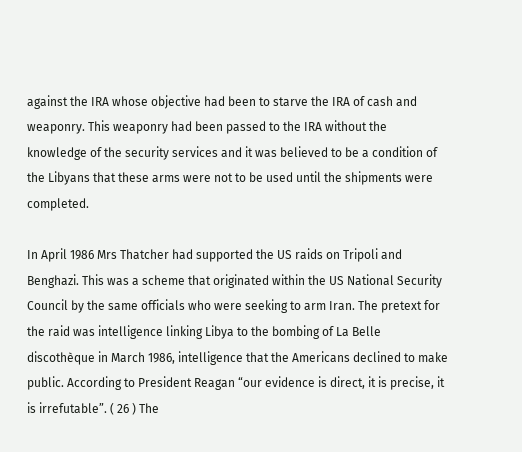against the IRA whose objective had been to starve the IRA of cash and weaponry. This weaponry had been passed to the IRA without the knowledge of the security services and it was believed to be a condition of the Libyans that these arms were not to be used until the shipments were completed.

In April 1986 Mrs Thatcher had supported the US raids on Tripoli and Benghazi. This was a scheme that originated within the US National Security Council by the same officials who were seeking to arm Iran. The pretext for the raid was intelligence linking Libya to the bombing of La Belle discothèque in March 1986, intelligence that the Americans declined to make public. According to President Reagan “our evidence is direct, it is precise, it is irrefutable”. ( 26 ) The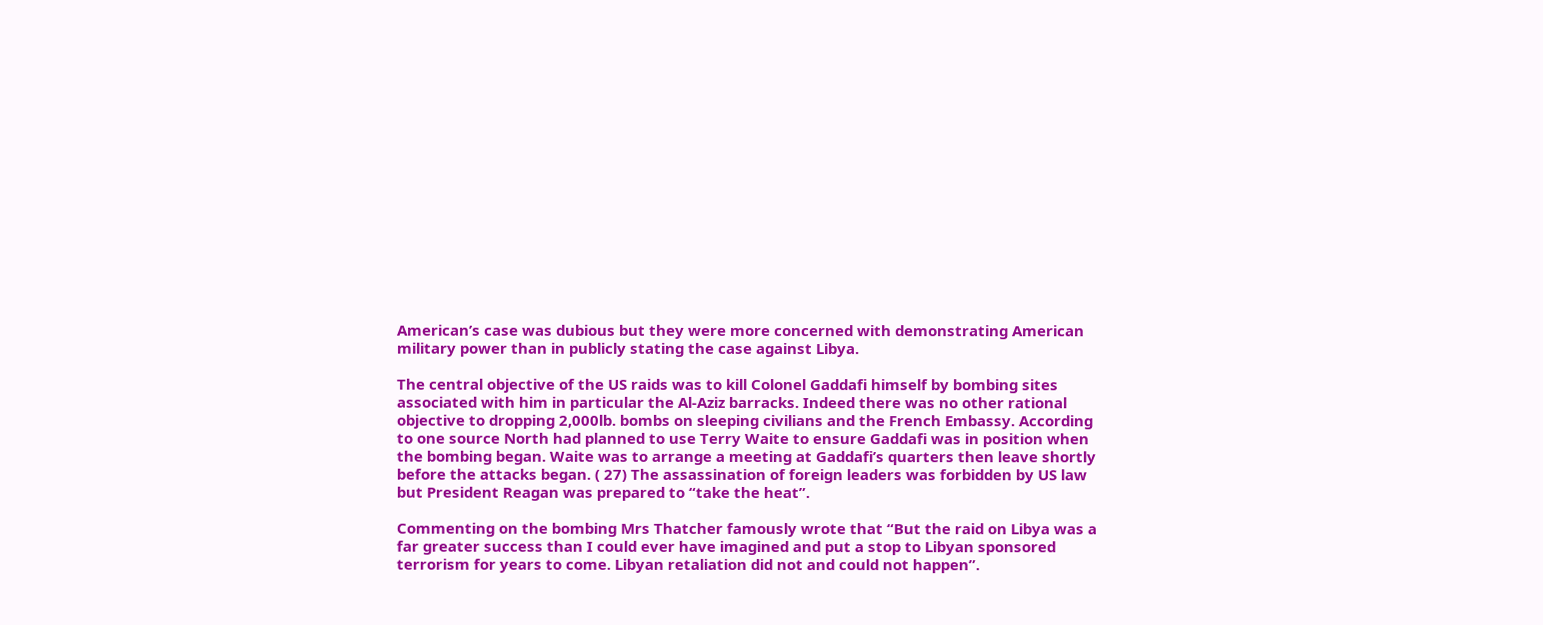American’s case was dubious but they were more concerned with demonstrating American military power than in publicly stating the case against Libya.

The central objective of the US raids was to kill Colonel Gaddafi himself by bombing sites associated with him in particular the Al-Aziz barracks. Indeed there was no other rational objective to dropping 2,000lb. bombs on sleeping civilians and the French Embassy. According to one source North had planned to use Terry Waite to ensure Gaddafi was in position when the bombing began. Waite was to arrange a meeting at Gaddafi’s quarters then leave shortly before the attacks began. ( 27) The assassination of foreign leaders was forbidden by US law but President Reagan was prepared to “take the heat”.

Commenting on the bombing Mrs Thatcher famously wrote that “But the raid on Libya was a far greater success than I could ever have imagined and put a stop to Libyan sponsored terrorism for years to come. Libyan retaliation did not and could not happen”.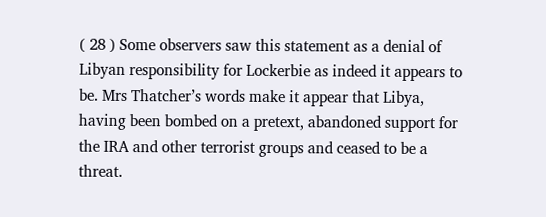( 28 ) Some observers saw this statement as a denial of Libyan responsibility for Lockerbie as indeed it appears to be. Mrs Thatcher’s words make it appear that Libya, having been bombed on a pretext, abandoned support for the IRA and other terrorist groups and ceased to be a threat.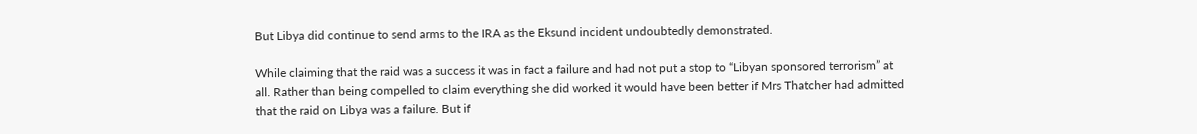But Libya did continue to send arms to the IRA as the Eksund incident undoubtedly demonstrated.

While claiming that the raid was a success it was in fact a failure and had not put a stop to “Libyan sponsored terrorism” at all. Rather than being compelled to claim everything she did worked it would have been better if Mrs Thatcher had admitted that the raid on Libya was a failure. But if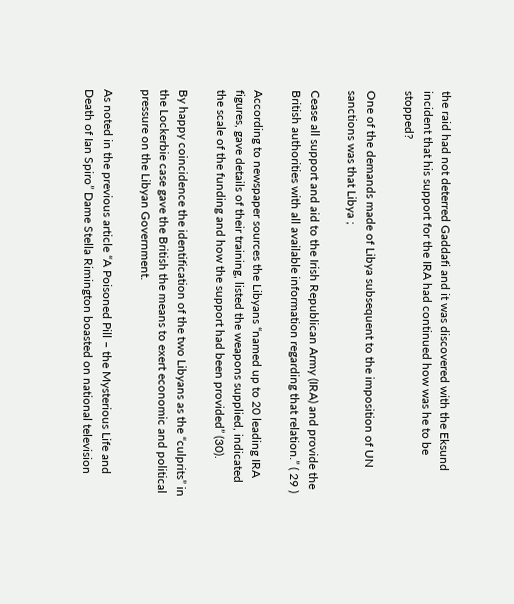the raid had not deterred Gaddafi and it was discovered with the Eksund incident that his support for the IRA had continued how was he to be stopped?

One of the demands made of Libya subsequent to the imposition of UN sanctions was that Libya ;

Cease all support and aid to the Irish Republican Army (IRA) and provide the British authorities with all available information regarding that relation.” ( 29 )

According to newspaper sources the Libyans “named up to 20 leading IRA figures, gave details of their training, listed the weapons supplied, indicated the scale of the funding and how the support had been provided” (30).

By happy coincidence the identification of the two Libyans as the “culprits” in the Lockerbie case gave the British the means to exert economic and political pressure on the Libyan Government.

As noted in the previous article “A Poisoned Pill – the Mysterious Life and Death of Ian Spiro” Dame Stella Rimington boasted on national television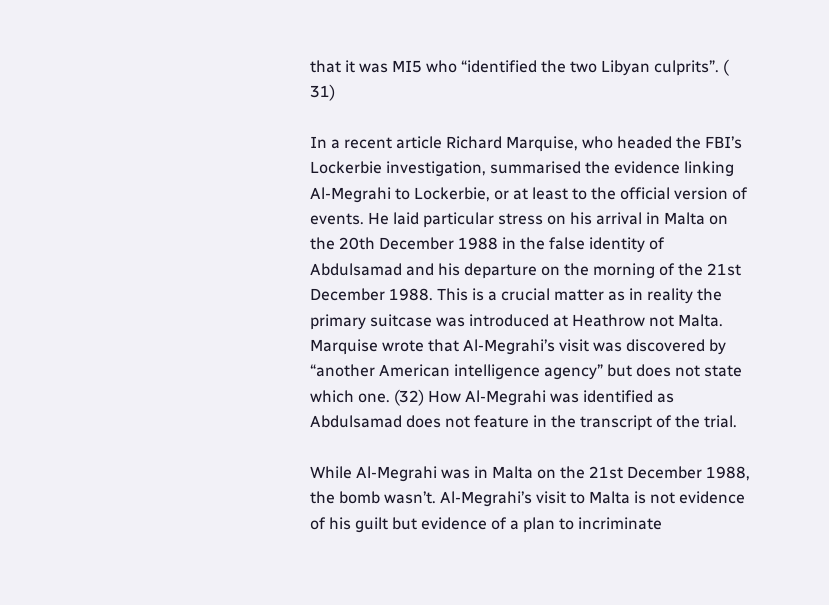that it was MI5 who “identified the two Libyan culprits”. ( 31)

In a recent article Richard Marquise, who headed the FBI’s Lockerbie investigation, summarised the evidence linking Al-Megrahi to Lockerbie, or at least to the official version of events. He laid particular stress on his arrival in Malta on the 20th December 1988 in the false identity of Abdulsamad and his departure on the morning of the 21st December 1988. This is a crucial matter as in reality the primary suitcase was introduced at Heathrow not Malta. Marquise wrote that Al-Megrahi’s visit was discovered by “another American intelligence agency” but does not state which one. (32) How Al-Megrahi was identified as Abdulsamad does not feature in the transcript of the trial.

While Al-Megrahi was in Malta on the 21st December 1988, the bomb wasn’t. Al-Megrahi’s visit to Malta is not evidence of his guilt but evidence of a plan to incriminate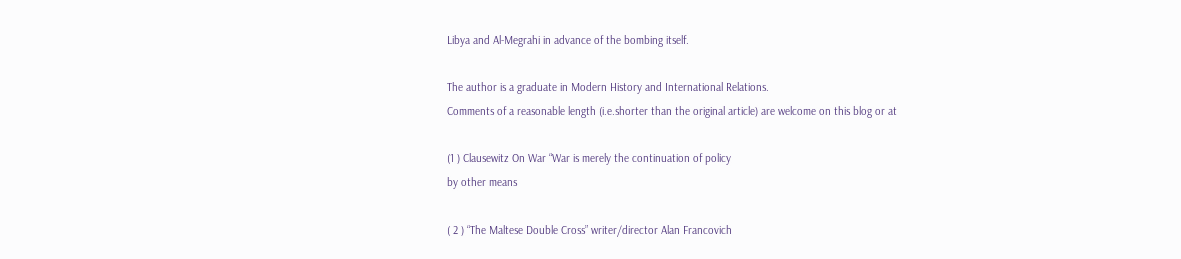Libya and Al-Megrahi in advance of the bombing itself.

The author is a graduate in Modern History and International Relations.
Comments of a reasonable length (i.e.shorter than the original article) are welcome on this blog or at

(1 ) Clausewitz On War “War is merely the continuation of policy
by other means

( 2 ) “The Maltese Double Cross” writer/director Alan Francovich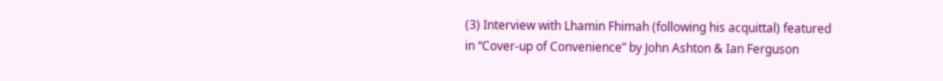(3) Interview with Lhamin Fhimah (following his acquittal) featured
in “Cover-up of Convenience” by John Ashton & Ian Ferguson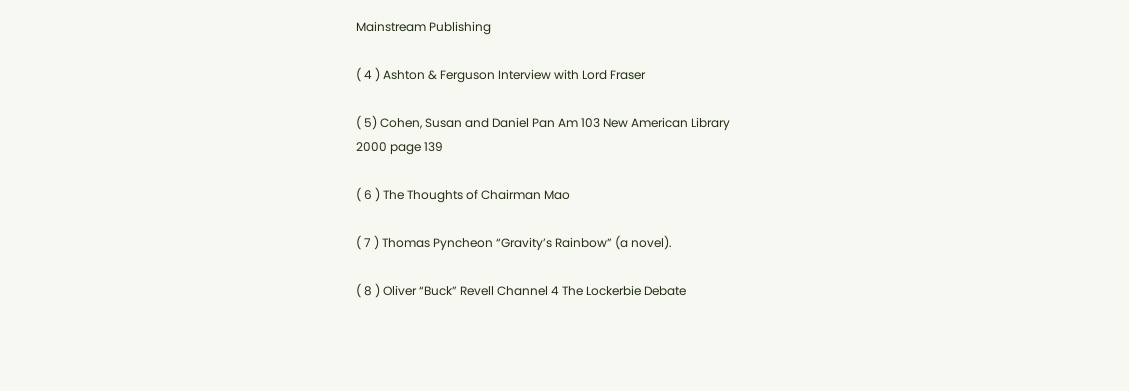Mainstream Publishing

( 4 ) Ashton & Ferguson Interview with Lord Fraser

( 5) Cohen, Susan and Daniel Pan Am 103 New American Library
2000 page 139

( 6 ) The Thoughts of Chairman Mao

( 7 ) Thomas Pyncheon “Gravity’s Rainbow” (a novel).

( 8 ) Oliver “Buck” Revell Channel 4 The Lockerbie Debate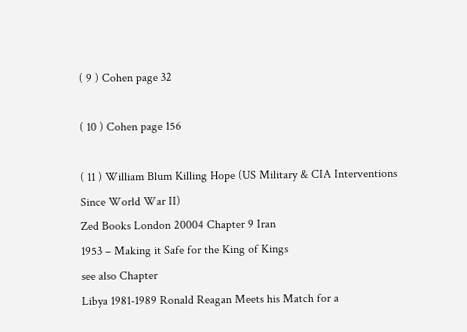( 9 ) Cohen page 32

( 10 ) Cohen page 156

( 11 ) William Blum Killing Hope (US Military & CIA Interventions
Since World War II)
Zed Books London 20004 Chapter 9 Iran
1953 – Making it Safe for the King of Kings
see also Chapter
Libya 1981-1989 Ronald Reagan Meets his Match for a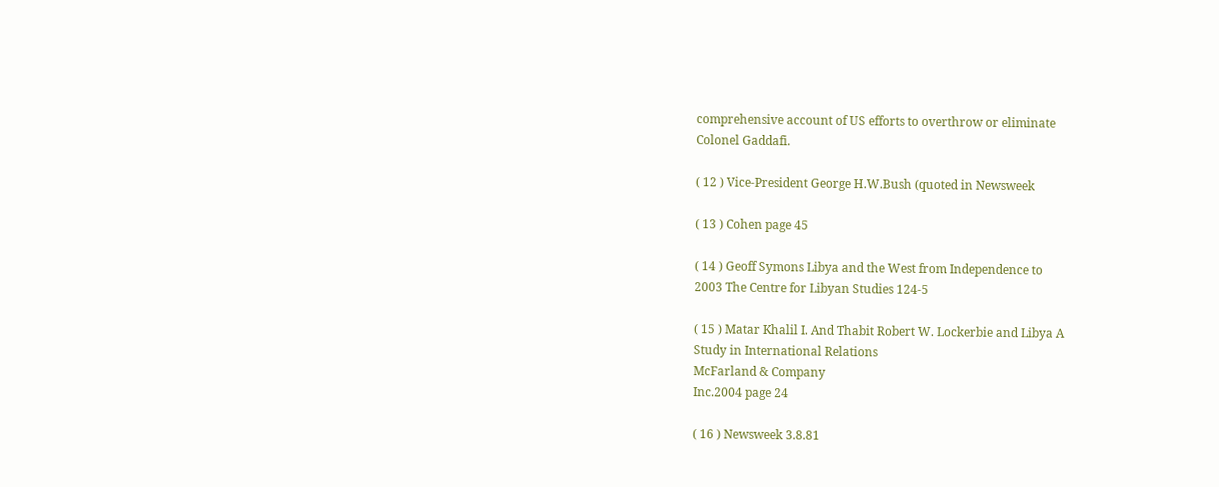comprehensive account of US efforts to overthrow or eliminate
Colonel Gaddafi.

( 12 ) Vice-President George H.W.Bush (quoted in Newsweek

( 13 ) Cohen page 45

( 14 ) Geoff Symons Libya and the West from Independence to
2003 The Centre for Libyan Studies 124-5

( 15 ) Matar Khalil I. And Thabit Robert W. Lockerbie and Libya A
Study in International Relations
McFarland & Company
Inc.2004 page 24

( 16 ) Newsweek 3.8.81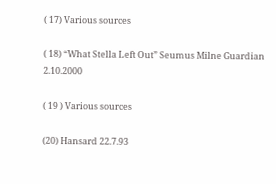( 17) Various sources

( 18) “What Stella Left Out” Seumus Milne Guardian 2.10.2000

( 19 ) Various sources

(20) Hansard 22.7.93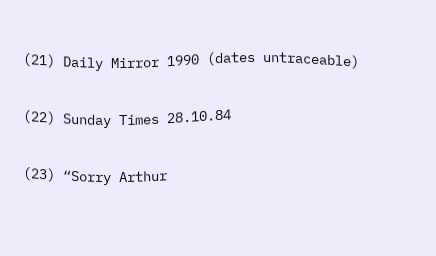(21) Daily Mirror 1990 (dates untraceable)

(22) Sunday Times 28.10.84

(23) “Sorry Arthur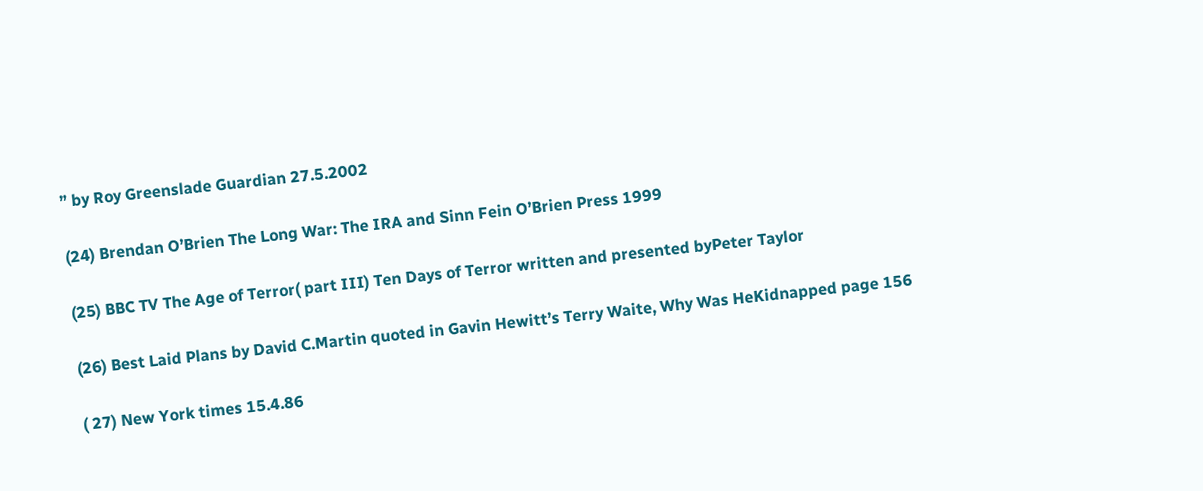” by Roy Greenslade Guardian 27.5.2002

(24) Brendan O’Brien The Long War: The IRA and Sinn Fein O’Brien Press 1999

(25) BBC TV The Age of Terror( part III) Ten Days of Terror written and presented byPeter Taylor

(26) Best Laid Plans by David C.Martin quoted in Gavin Hewitt’s Terry Waite, Why Was HeKidnapped page 156

( 27) New York times 15.4.86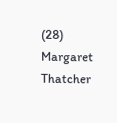(28) Margaret Thatcher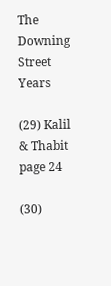The Downing Street Years

(29) Kalil & Thabit page 24

(30)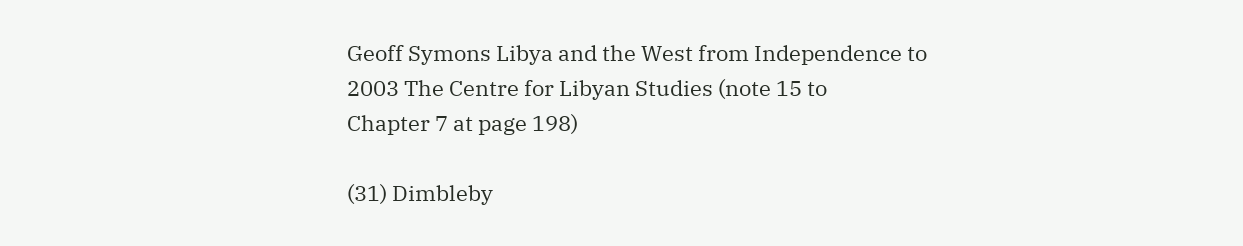Geoff Symons Libya and the West from Independence to
2003 The Centre for Libyan Studies (note 15 to
Chapter 7 at page 198)

(31) Dimbleby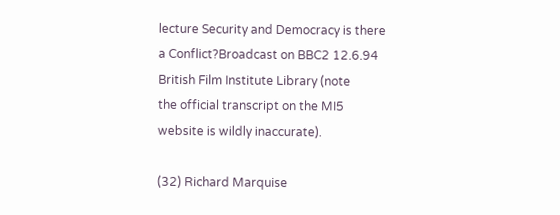lecture Security and Democracy is there a Conflict?Broadcast on BBC2 12.6.94 British Film Institute Library (note
the official transcript on the MI5 website is wildly inaccurate).

(32) Richard Marquise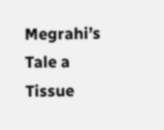Megrahi’s Tale a Tissue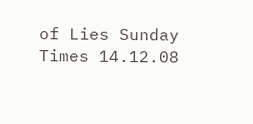of Lies Sunday
Times 14.12.08